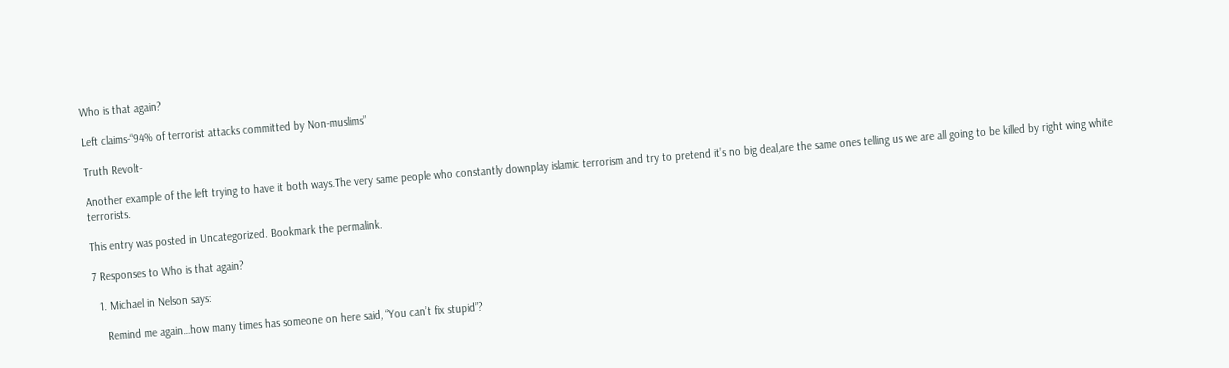Who is that again?

Left claims-“94% of terrorist attacks committed by Non-muslims”

Truth Revolt-

Another example of the left trying to have it both ways.The very same people who constantly downplay islamic terrorism and try to pretend it’s no big deal,are the same ones telling us we are all going to be killed by right wing white terrorists.

This entry was posted in Uncategorized. Bookmark the permalink.

7 Responses to Who is that again?

  1. Michael in Nelson says:

    Remind me again…how many times has someone on here said, “You can’t fix stupid”?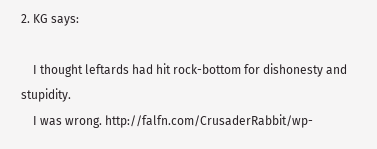2. KG says:

    I thought leftards had hit rock-bottom for dishonesty and stupidity.
    I was wrong. http://falfn.com/CrusaderRabbit/wp-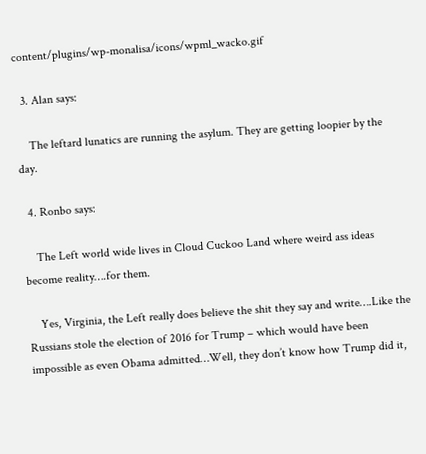content/plugins/wp-monalisa/icons/wpml_wacko.gif

  3. Alan says:

    The leftard lunatics are running the asylum. They are getting loopier by the day.

  4. Ronbo says:

    The Left world wide lives in Cloud Cuckoo Land where weird ass ideas become reality….for them.

    Yes, Virginia, the Left really does believe the shit they say and write….Like the Russians stole the election of 2016 for Trump – which would have been impossible as even Obama admitted…Well, they don’t know how Trump did it,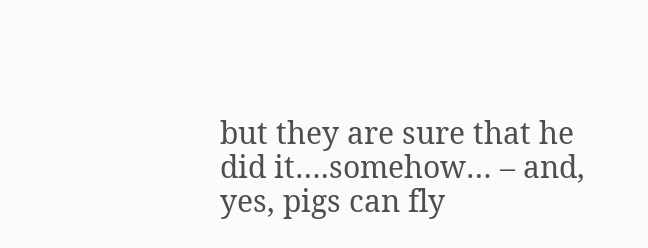but they are sure that he did it….somehow… – and, yes, pigs can fly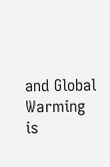and Global Warming is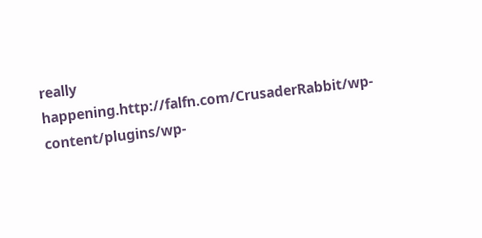really happening.http://falfn.com/CrusaderRabbit/wp-content/plugins/wp-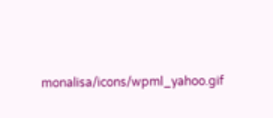monalisa/icons/wpml_yahoo.gif